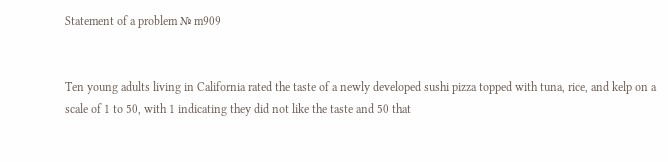Statement of a problem № m909


Ten young adults living in California rated the taste of a newly developed sushi pizza topped with tuna, rice, and kelp on a scale of 1 to 50, with 1 indicating they did not like the taste and 50 that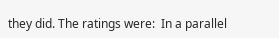they did. The ratings were:  In a parallel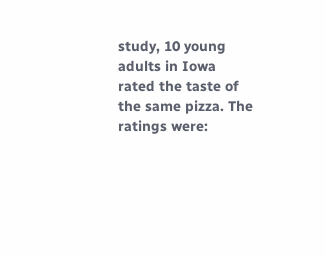study, 10 young adults in Iowa rated the taste of the same pizza. The ratings were: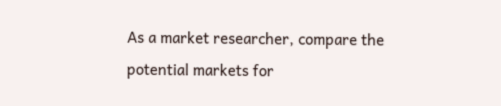As a market researcher, compare the potential markets for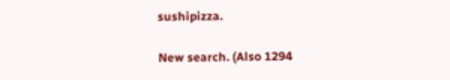sushipizza.

New search. (Also 1294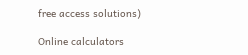free access solutions)

Online calculators